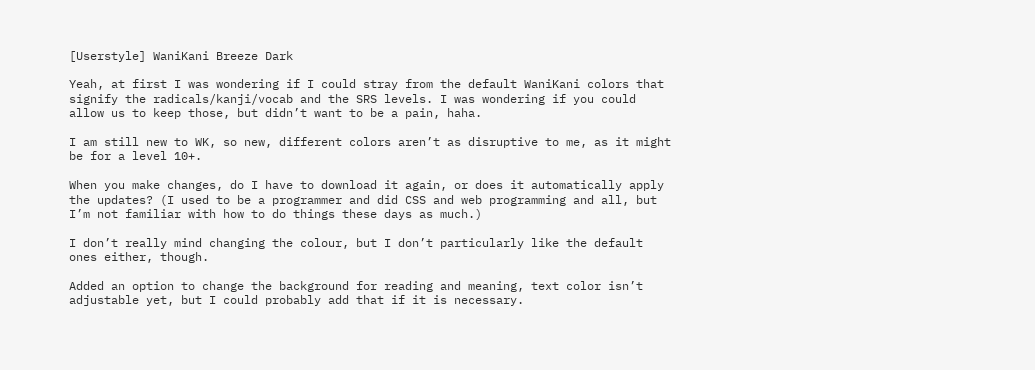[Userstyle] WaniKani Breeze Dark

Yeah, at first I was wondering if I could stray from the default WaniKani colors that signify the radicals/kanji/vocab and the SRS levels. I was wondering if you could allow us to keep those, but didn’t want to be a pain, haha.

I am still new to WK, so new, different colors aren’t as disruptive to me, as it might be for a level 10+.

When you make changes, do I have to download it again, or does it automatically apply the updates? (I used to be a programmer and did CSS and web programming and all, but I’m not familiar with how to do things these days as much.)

I don’t really mind changing the colour, but I don’t particularly like the default ones either, though.

Added an option to change the background for reading and meaning, text color isn’t adjustable yet, but I could probably add that if it is necessary.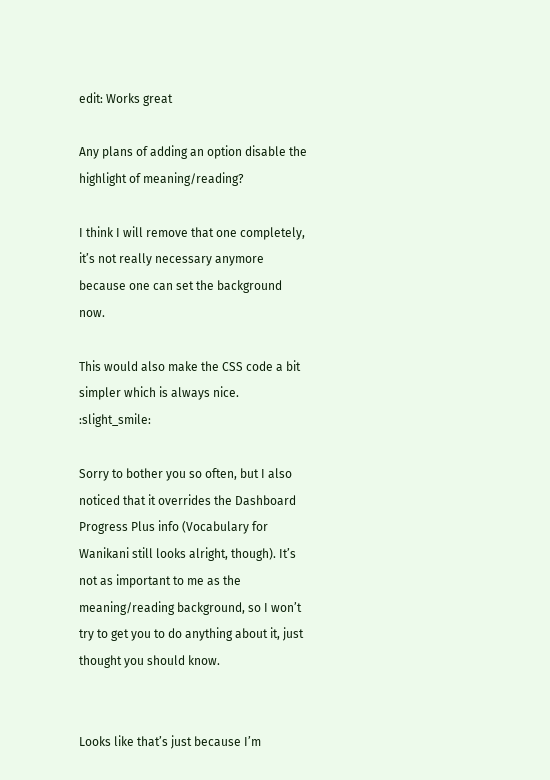edit: Works great

Any plans of adding an option disable the highlight of meaning/reading?

I think I will remove that one completely, it’s not really necessary anymore because one can set the background now.

This would also make the CSS code a bit simpler which is always nice. :slight_smile:

Sorry to bother you so often, but I also noticed that it overrides the Dashboard Progress Plus info (Vocabulary for Wanikani still looks alright, though). It’s not as important to me as the meaning/reading background, so I won’t try to get you to do anything about it, just thought you should know.


Looks like that’s just because I’m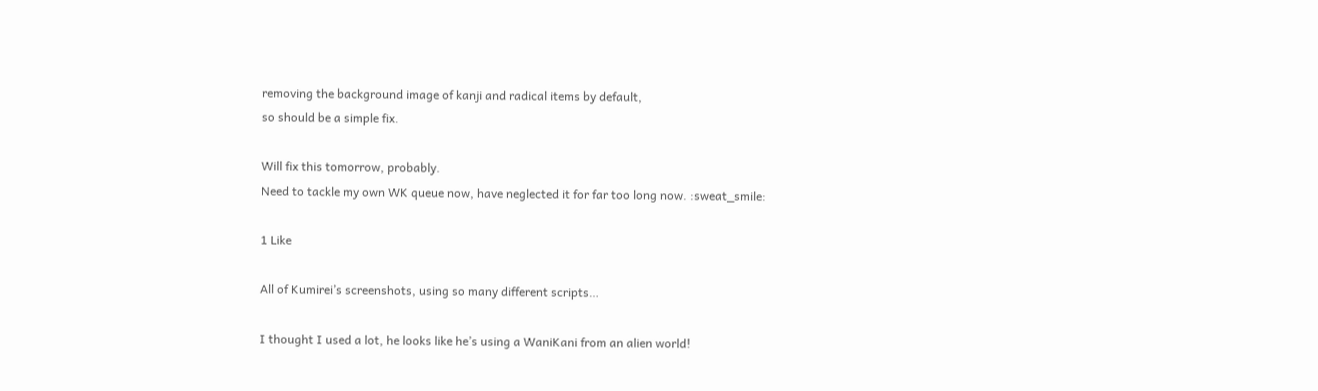removing the background image of kanji and radical items by default,
so should be a simple fix.

Will fix this tomorrow, probably.
Need to tackle my own WK queue now, have neglected it for far too long now. :sweat_smile:

1 Like

All of Kumirei’s screenshots, using so many different scripts…

I thought I used a lot, he looks like he’s using a WaniKani from an alien world!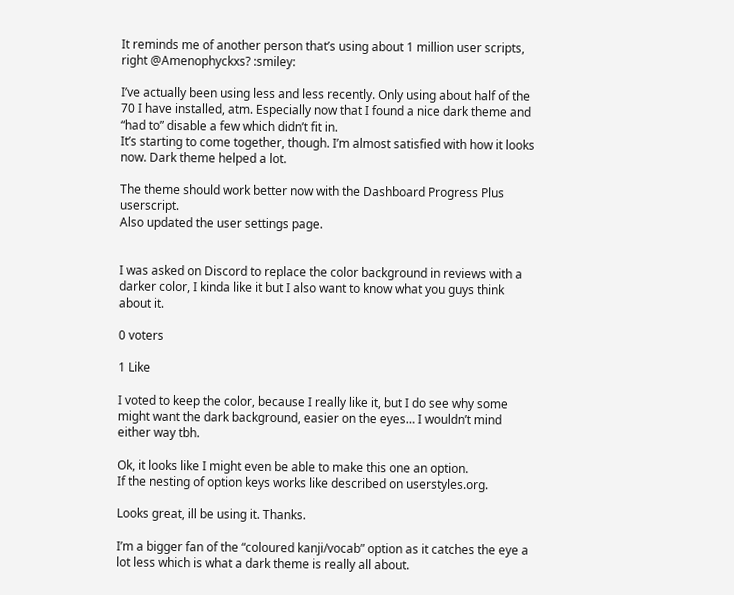It reminds me of another person that’s using about 1 million user scripts, right @Amenophyckxs? :smiley:

I’ve actually been using less and less recently. Only using about half of the 70 I have installed, atm. Especially now that I found a nice dark theme and “had to” disable a few which didn’t fit in.
It’s starting to come together, though. I’m almost satisfied with how it looks now. Dark theme helped a lot.

The theme should work better now with the Dashboard Progress Plus userscript.
Also updated the user settings page.


I was asked on Discord to replace the color background in reviews with a darker color, I kinda like it but I also want to know what you guys think about it.

0 voters

1 Like

I voted to keep the color, because I really like it, but I do see why some might want the dark background, easier on the eyes… I wouldn’t mind either way tbh.

Ok, it looks like I might even be able to make this one an option.
If the nesting of option keys works like described on userstyles.org.

Looks great, ill be using it. Thanks.

I’m a bigger fan of the “coloured kanji/vocab” option as it catches the eye a lot less which is what a dark theme is really all about.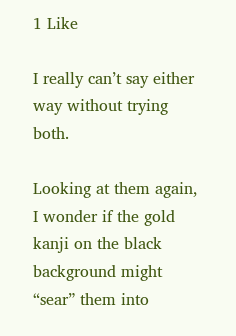1 Like

I really can’t say either way without trying both.

Looking at them again, I wonder if the gold kanji on the black background might “sear” them into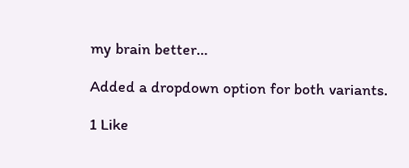my brain better…

Added a dropdown option for both variants.

1 Like